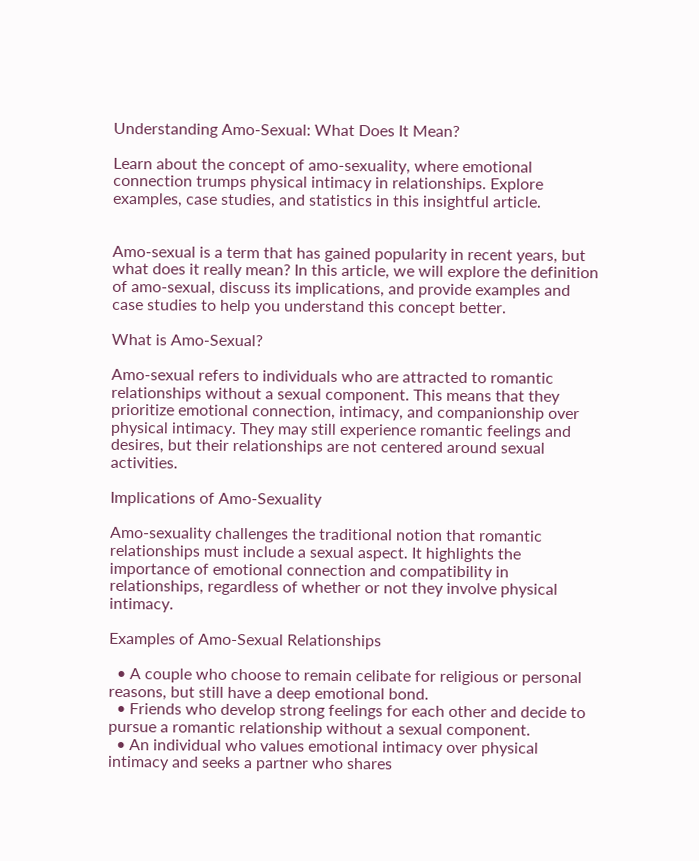Understanding Amo-Sexual: What Does It Mean?

Learn about the concept of amo-sexuality, where emotional connection trumps physical intimacy in relationships. Explore examples, case studies, and statistics in this insightful article.


Amo-sexual is a term that has gained popularity in recent years, but what does it really mean? In this article, we will explore the definition of amo-sexual, discuss its implications, and provide examples and case studies to help you understand this concept better.

What is Amo-Sexual?

Amo-sexual refers to individuals who are attracted to romantic relationships without a sexual component. This means that they prioritize emotional connection, intimacy, and companionship over physical intimacy. They may still experience romantic feelings and desires, but their relationships are not centered around sexual activities.

Implications of Amo-Sexuality

Amo-sexuality challenges the traditional notion that romantic relationships must include a sexual aspect. It highlights the importance of emotional connection and compatibility in relationships, regardless of whether or not they involve physical intimacy.

Examples of Amo-Sexual Relationships

  • A couple who choose to remain celibate for religious or personal reasons, but still have a deep emotional bond.
  • Friends who develop strong feelings for each other and decide to pursue a romantic relationship without a sexual component.
  • An individual who values emotional intimacy over physical intimacy and seeks a partner who shares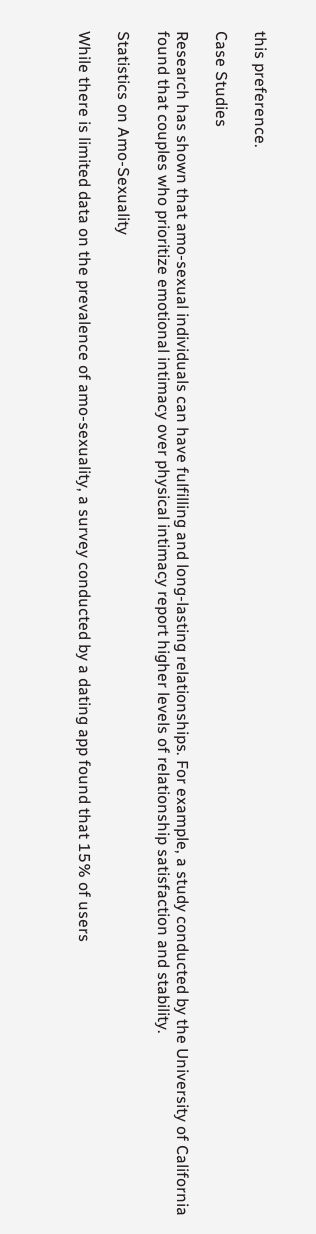this preference.

Case Studies

Research has shown that amo-sexual individuals can have fulfilling and long-lasting relationships. For example, a study conducted by the University of California found that couples who prioritize emotional intimacy over physical intimacy report higher levels of relationship satisfaction and stability.

Statistics on Amo-Sexuality

While there is limited data on the prevalence of amo-sexuality, a survey conducted by a dating app found that 15% of users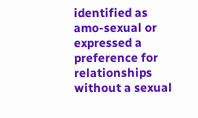identified as amo-sexual or expressed a preference for relationships without a sexual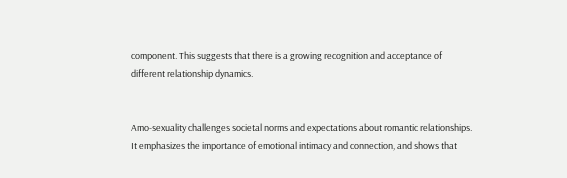component. This suggests that there is a growing recognition and acceptance of different relationship dynamics.


Amo-sexuality challenges societal norms and expectations about romantic relationships. It emphasizes the importance of emotional intimacy and connection, and shows that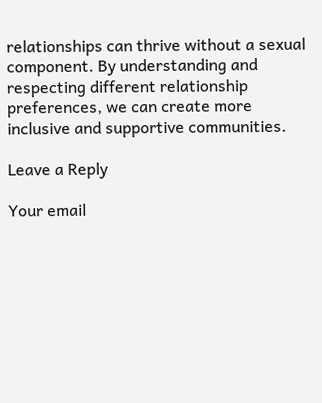relationships can thrive without a sexual component. By understanding and respecting different relationship preferences, we can create more inclusive and supportive communities.

Leave a Reply

Your email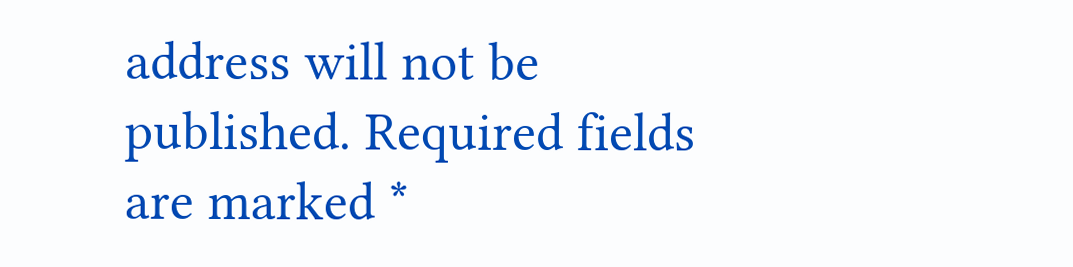address will not be published. Required fields are marked *